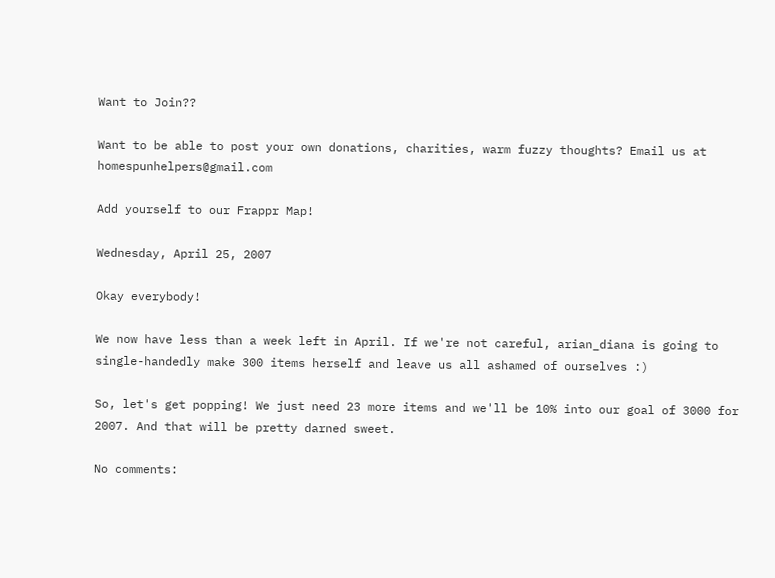Want to Join??

Want to be able to post your own donations, charities, warm fuzzy thoughts? Email us at homespunhelpers@gmail.com

Add yourself to our Frappr Map!

Wednesday, April 25, 2007

Okay everybody!

We now have less than a week left in April. If we're not careful, arian_diana is going to single-handedly make 300 items herself and leave us all ashamed of ourselves :)

So, let's get popping! We just need 23 more items and we'll be 10% into our goal of 3000 for 2007. And that will be pretty darned sweet.

No comments: